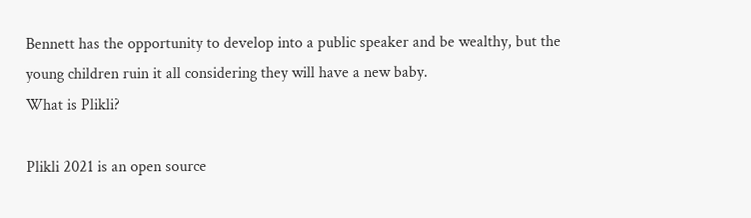Bennett has the opportunity to develop into a public speaker and be wealthy, but the young children ruin it all considering they will have a new baby.
What is Plikli?

Plikli 2021 is an open source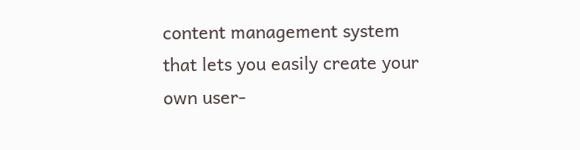content management system that lets you easily create your own user-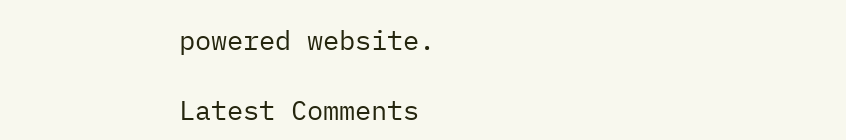powered website.

Latest Comments